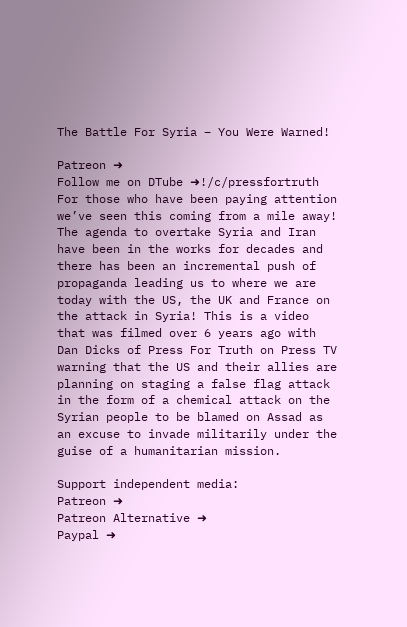The Battle For Syria – You Were Warned!

Patreon ➜
Follow me on DTube ➜!/c/pressfortruth
For those who have been paying attention we’ve seen this coming from a mile away! The agenda to overtake Syria and Iran have been in the works for decades and there has been an incremental push of propaganda leading us to where we are today with the US, the UK and France on the attack in Syria! This is a video that was filmed over 6 years ago with Dan Dicks of Press For Truth on Press TV warning that the US and their allies are planning on staging a false flag attack in the form of a chemical attack on the Syrian people to be blamed on Assad as an excuse to invade militarily under the guise of a humanitarian mission.

Support independent media:
Patreon ➜
Patreon Alternative ➜
Paypal ➜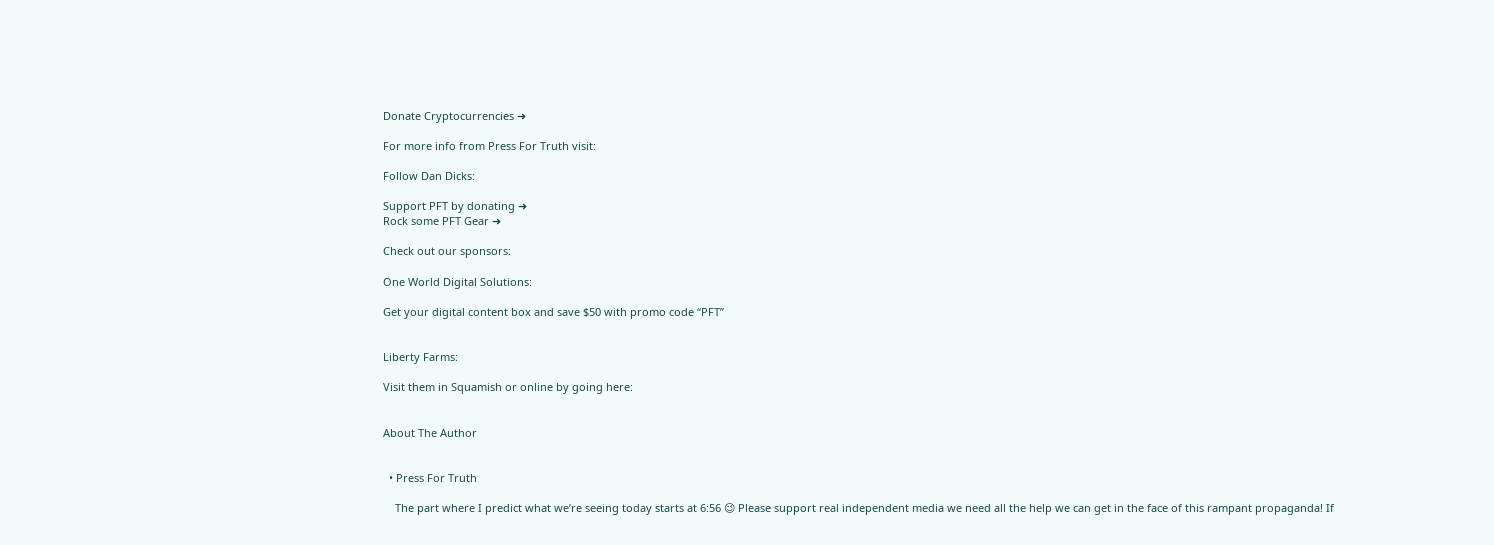Donate Cryptocurrencies ➜

For more info from Press For Truth visit:

Follow Dan Dicks:

Support PFT by donating ➜
Rock some PFT Gear ➜

Check out our sponsors:

One World Digital Solutions:

Get your digital content box and save $50 with promo code “PFT”


Liberty Farms:

Visit them in Squamish or online by going here:


About The Author


  • Press For Truth

    The part where I predict what we’re seeing today starts at 6:56 😉 Please support real independent media we need all the help we can get in the face of this rampant propaganda! If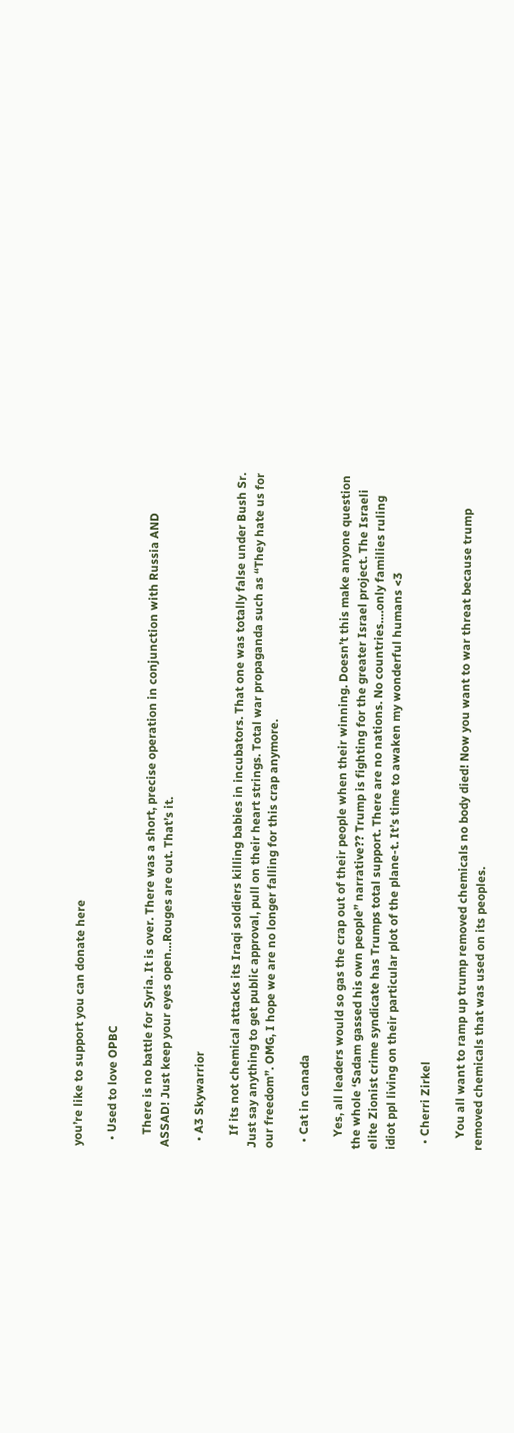you’re like to support you can donate here

  • Used to love OPBC

    There is no battle for Syria. It is over. There was a short, precise operation in conjunction with Russia AND ASSAD! Just keep your eyes open…Rouges are out. That’s it.

  • A3 Skywarrior

    If its not chemical attacks its Iraqi soldiers killing babies in incubators. That one was totally false under Bush Sr. Just say anything to get public approval, pull on their heart strings. Total war propaganda such as “They hate us for our freedom”. OMG, I hope we are no longer falling for this crap anymore.

  • Cat in canada

    Yes, all leaders would so gas the crap out of their people when their winning. Doesn’t this make anyone question the whole ‘Sadam gassed his own people” narrative?? Trump is fighting for the greater Israel project. The Israeli elite Zionist crime syndicate has Trumps total support. There are no nations. No countries….only families ruling idiot ppl living on their particular plot of the plane-t. It’s time to awaken my wonderful humans <3

  • Cherri Zirkel

    You all want to ramp up trump removed chemicals no body died! Now you want to war threat because trump removed chemicals that was used on its peoples.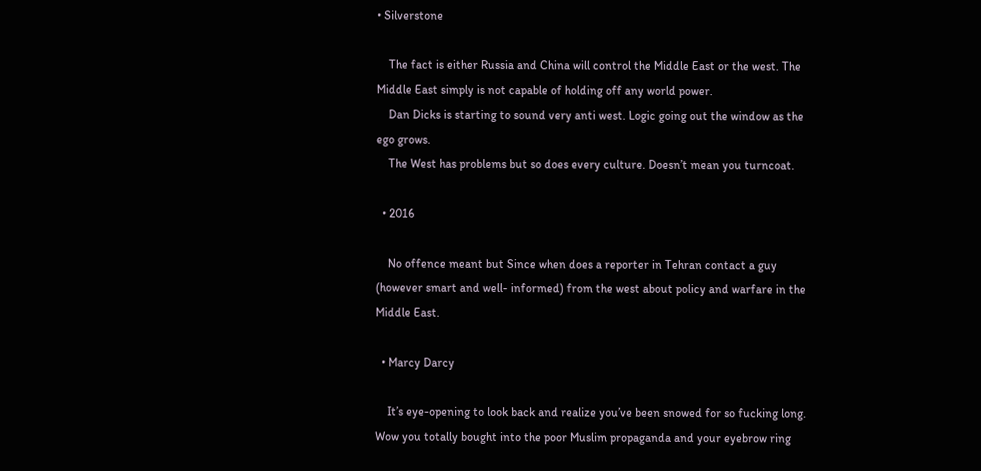• Silverstone

    The fact is either Russia and China will control the Middle East or the west. The Middle East simply is not capable of holding off any world power.
    Dan Dicks is starting to sound very anti west. Logic going out the window as the ego grows.
    The West has problems but so does every culture. Doesn’t mean you turncoat.

  • 2016

    No offence meant but Since when does a reporter in Tehran contact a guy (however smart and well- informed) from the west about policy and warfare in the Middle East.

  • Marcy Darcy

    It’s eye-opening to look back and realize you’ve been snowed for so fucking long. Wow you totally bought into the poor Muslim propaganda and your eyebrow ring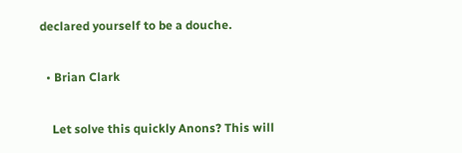declared yourself to be a douche.

  • Brian Clark

    Let solve this quickly Anons? This will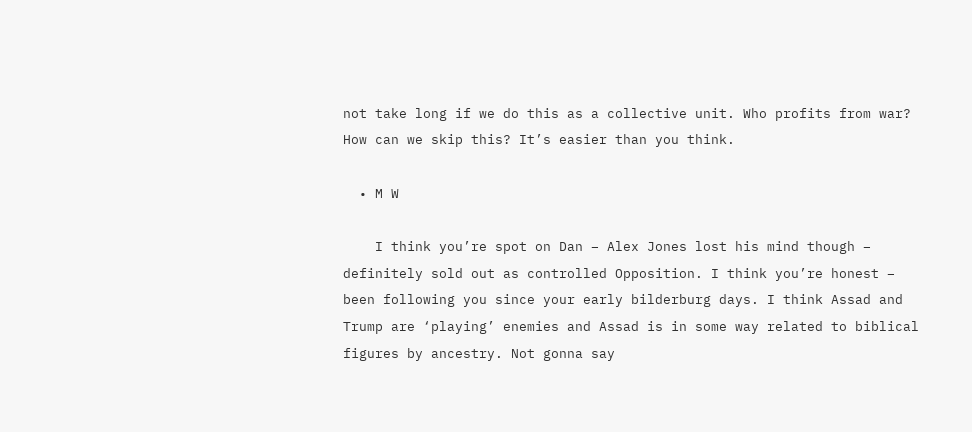not take long if we do this as a collective unit. Who profits from war? How can we skip this? It’s easier than you think.

  • M W

    I think you’re spot on Dan – Alex Jones lost his mind though – definitely sold out as controlled Opposition. I think you’re honest – been following you since your early bilderburg days. I think Assad and Trump are ‘playing’ enemies and Assad is in some way related to biblical figures by ancestry. Not gonna say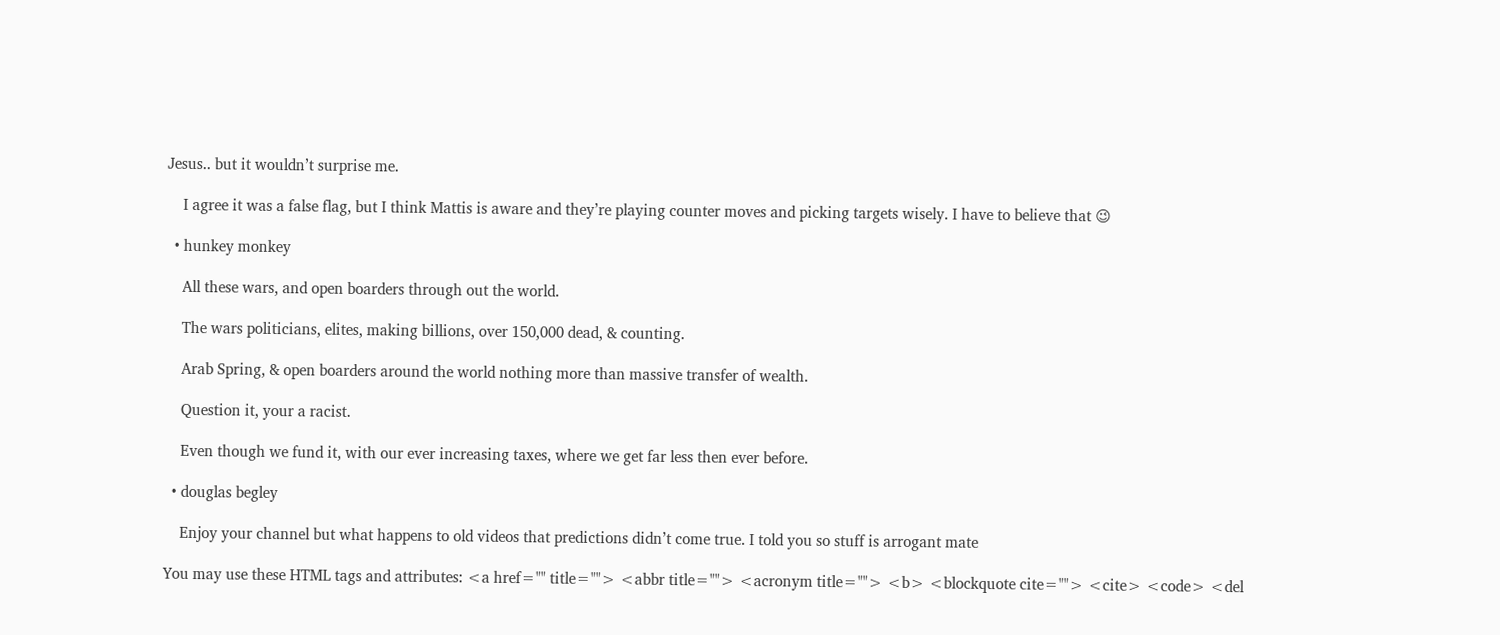Jesus.. but it wouldn’t surprise me.

    I agree it was a false flag, but I think Mattis is aware and they’re playing counter moves and picking targets wisely. I have to believe that 😉

  • hunkey monkey

    All these wars, and open boarders through out the world.

    The wars politicians, elites, making billions, over 150,000 dead, & counting.

    Arab Spring, & open boarders around the world nothing more than massive transfer of wealth.

    Question it, your a racist.

    Even though we fund it, with our ever increasing taxes, where we get far less then ever before.

  • douglas begley

    Enjoy your channel but what happens to old videos that predictions didn’t come true. I told you so stuff is arrogant mate

You may use these HTML tags and attributes: <a href="" title=""> <abbr title=""> <acronym title=""> <b> <blockquote cite=""> <cite> <code> <del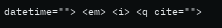datetime=""> <em> <i> <q cite="">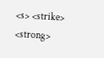<s> <strike> <strong>